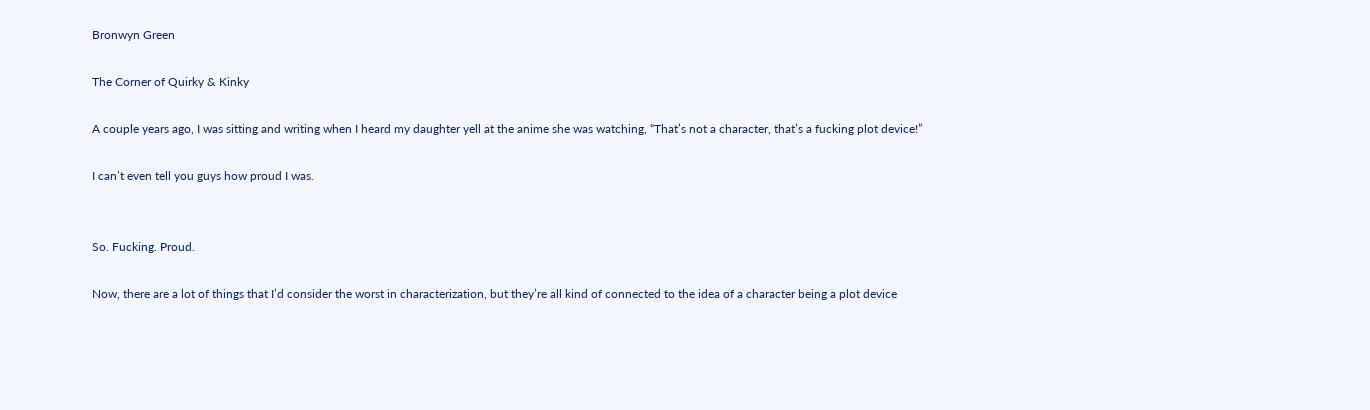Bronwyn Green

The Corner of Quirky & Kinky

A couple years ago, I was sitting and writing when I heard my daughter yell at the anime she was watching, “That’s not a character, that’s a fucking plot device!”

I can’t even tell you guys how proud I was.


So. Fucking. Proud.

Now, there are a lot of things that I’d consider the worst in characterization, but they’re all kind of connected to the idea of a character being a plot device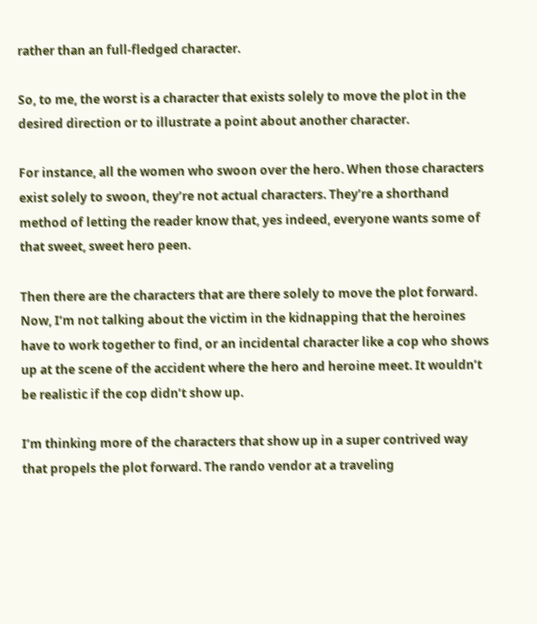rather than an full-fledged character.

So, to me, the worst is a character that exists solely to move the plot in the desired direction or to illustrate a point about another character.

For instance, all the women who swoon over the hero. When those characters exist solely to swoon, they’re not actual characters. They’re a shorthand method of letting the reader know that, yes indeed, everyone wants some of that sweet, sweet hero peen.

Then there are the characters that are there solely to move the plot forward. Now, I’m not talking about the victim in the kidnapping that the heroines have to work together to find, or an incidental character like a cop who shows up at the scene of the accident where the hero and heroine meet. It wouldn’t be realistic if the cop didn’t show up.

I’m thinking more of the characters that show up in a super contrived way that propels the plot forward. The rando vendor at a traveling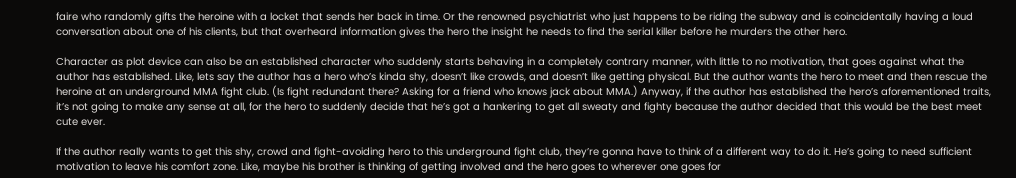faire who randomly gifts the heroine with a locket that sends her back in time. Or the renowned psychiatrist who just happens to be riding the subway and is coincidentally having a loud conversation about one of his clients, but that overheard information gives the hero the insight he needs to find the serial killer before he murders the other hero.

Character as plot device can also be an established character who suddenly starts behaving in a completely contrary manner, with little to no motivation, that goes against what the author has established. Like, lets say the author has a hero who’s kinda shy, doesn’t like crowds, and doesn’t like getting physical. But the author wants the hero to meet and then rescue the heroine at an underground MMA fight club. (Is fight redundant there? Asking for a friend who knows jack about MMA.) Anyway, if the author has established the hero’s aforementioned traits, it’s not going to make any sense at all, for the hero to suddenly decide that he’s got a hankering to get all sweaty and fighty because the author decided that this would be the best meet cute ever.

If the author really wants to get this shy, crowd and fight-avoiding hero to this underground fight club, they’re gonna have to think of a different way to do it. He’s going to need sufficient motivation to leave his comfort zone. Like, maybe his brother is thinking of getting involved and the hero goes to wherever one goes for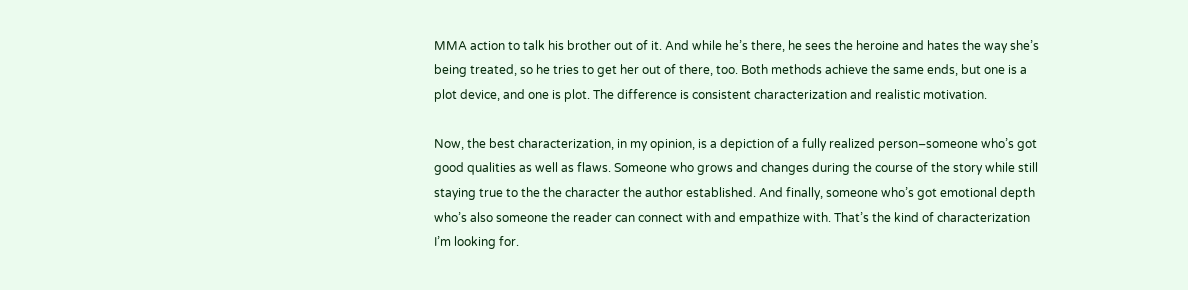MMA action to talk his brother out of it. And while he’s there, he sees the heroine and hates the way she’s being treated, so he tries to get her out of there, too. Both methods achieve the same ends, but one is a plot device, and one is plot. The difference is consistent characterization and realistic motivation.

Now, the best characterization, in my opinion, is a depiction of a fully realized person–someone who’s got good qualities as well as flaws. Someone who grows and changes during the course of the story while still staying true to the the character the author established. And finally, someone who’s got emotional depth who’s also someone the reader can connect with and empathize with. That’s the kind of characterization I’m looking for.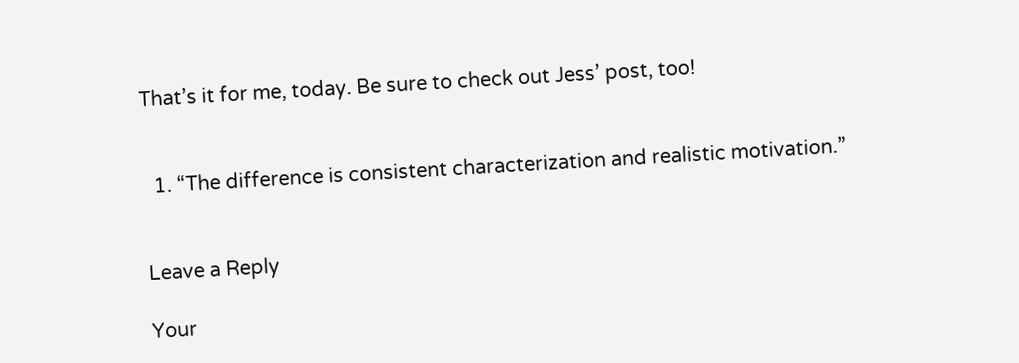That’s it for me, today. Be sure to check out Jess’ post, too!


  1. “The difference is consistent characterization and realistic motivation.”


Leave a Reply

Your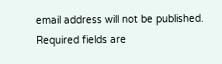email address will not be published. Required fields are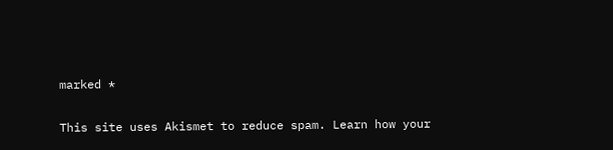marked *

This site uses Akismet to reduce spam. Learn how your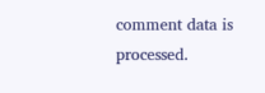comment data is processed.